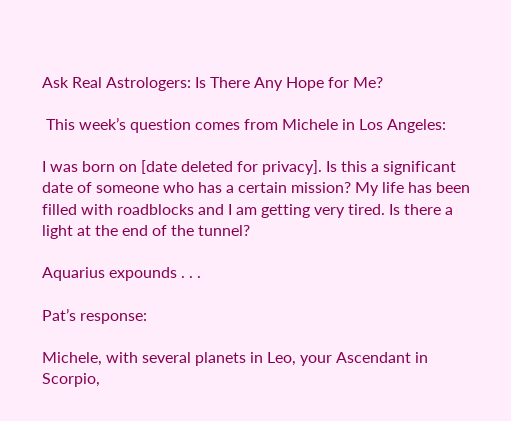Ask Real Astrologers: Is There Any Hope for Me?

 This week’s question comes from Michele in Los Angeles:

I was born on [date deleted for privacy]. Is this a significant date of someone who has a certain mission? My life has been filled with roadblocks and I am getting very tired. Is there a light at the end of the tunnel?

Aquarius expounds . . .

Pat’s response:

Michele, with several planets in Leo, your Ascendant in Scorpio,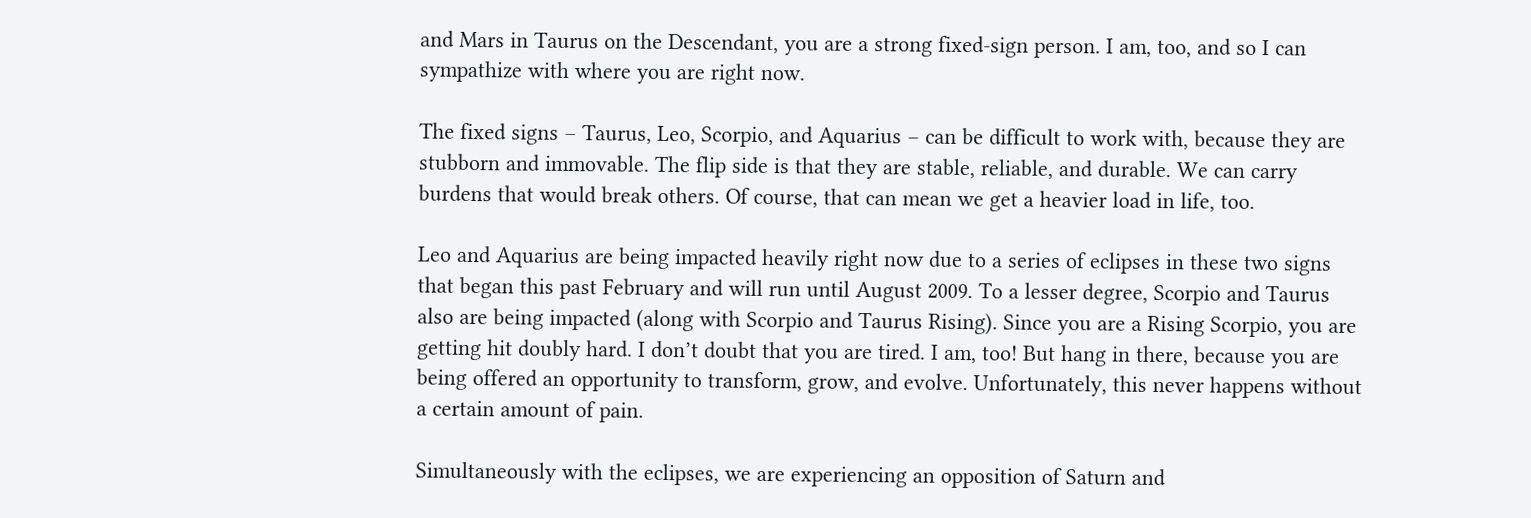and Mars in Taurus on the Descendant, you are a strong fixed-sign person. I am, too, and so I can sympathize with where you are right now.

The fixed signs – Taurus, Leo, Scorpio, and Aquarius – can be difficult to work with, because they are stubborn and immovable. The flip side is that they are stable, reliable, and durable. We can carry burdens that would break others. Of course, that can mean we get a heavier load in life, too.

Leo and Aquarius are being impacted heavily right now due to a series of eclipses in these two signs that began this past February and will run until August 2009. To a lesser degree, Scorpio and Taurus also are being impacted (along with Scorpio and Taurus Rising). Since you are a Rising Scorpio, you are getting hit doubly hard. I don’t doubt that you are tired. I am, too! But hang in there, because you are being offered an opportunity to transform, grow, and evolve. Unfortunately, this never happens without a certain amount of pain.

Simultaneously with the eclipses, we are experiencing an opposition of Saturn and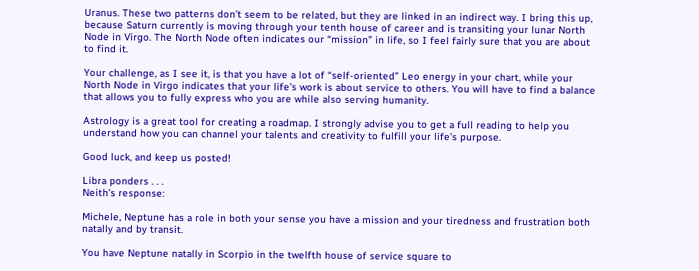Uranus. These two patterns don’t seem to be related, but they are linked in an indirect way. I bring this up, because Saturn currently is moving through your tenth house of career and is transiting your lunar North Node in Virgo. The North Node often indicates our “mission” in life, so I feel fairly sure that you are about to find it.

Your challenge, as I see it, is that you have a lot of “self-oriented” Leo energy in your chart, while your North Node in Virgo indicates that your life’s work is about service to others. You will have to find a balance that allows you to fully express who you are while also serving humanity.

Astrology is a great tool for creating a roadmap. I strongly advise you to get a full reading to help you understand how you can channel your talents and creativity to fulfill your life’s purpose.

Good luck, and keep us posted!

Libra ponders . . .
Neith’s response:

Michele, Neptune has a role in both your sense you have a mission and your tiredness and frustration both natally and by transit.

You have Neptune natally in Scorpio in the twelfth house of service square to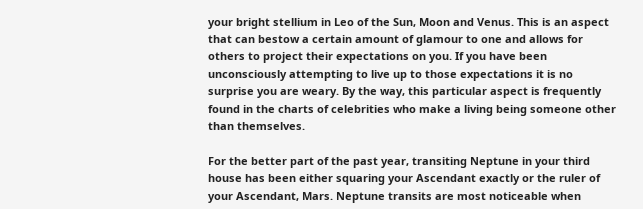your bright stellium in Leo of the Sun, Moon and Venus. This is an aspect that can bestow a certain amount of glamour to one and allows for others to project their expectations on you. If you have been unconsciously attempting to live up to those expectations it is no surprise you are weary. By the way, this particular aspect is frequently found in the charts of celebrities who make a living being someone other than themselves.

For the better part of the past year, transiting Neptune in your third house has been either squaring your Ascendant exactly or the ruler of your Ascendant, Mars. Neptune transits are most noticeable when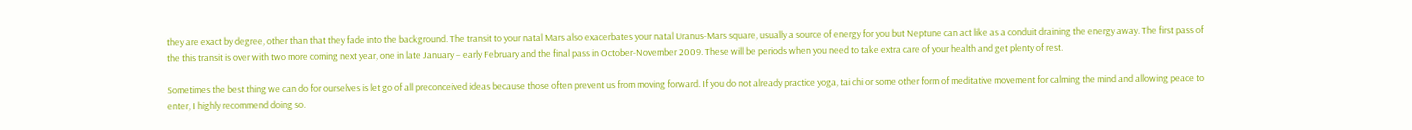they are exact by degree, other than that they fade into the background. The transit to your natal Mars also exacerbates your natal Uranus-Mars square, usually a source of energy for you but Neptune can act like as a conduit draining the energy away. The first pass of the this transit is over with two more coming next year, one in late January – early February and the final pass in October-November 2009. These will be periods when you need to take extra care of your health and get plenty of rest.

Sometimes the best thing we can do for ourselves is let go of all preconceived ideas because those often prevent us from moving forward. If you do not already practice yoga, tai chi or some other form of meditative movement for calming the mind and allowing peace to enter, I highly recommend doing so.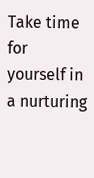Take time for yourself in a nurturing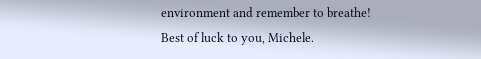environment and remember to breathe!  Best of luck to you, Michele.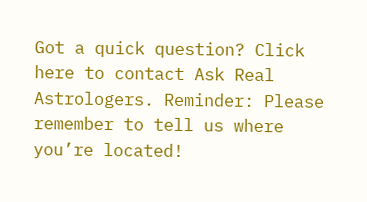Got a quick question? Click here to contact Ask Real Astrologers. Reminder: Please remember to tell us where you’re located!